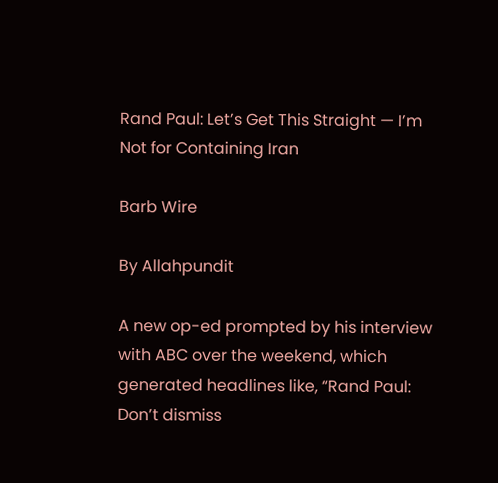Rand Paul: Let’s Get This Straight — I’m Not for Containing Iran

Barb Wire

By Allahpundit

A new op-ed prompted by his interview with ABC over the weekend, which generated headlines like, “Rand Paul: Don’t dismiss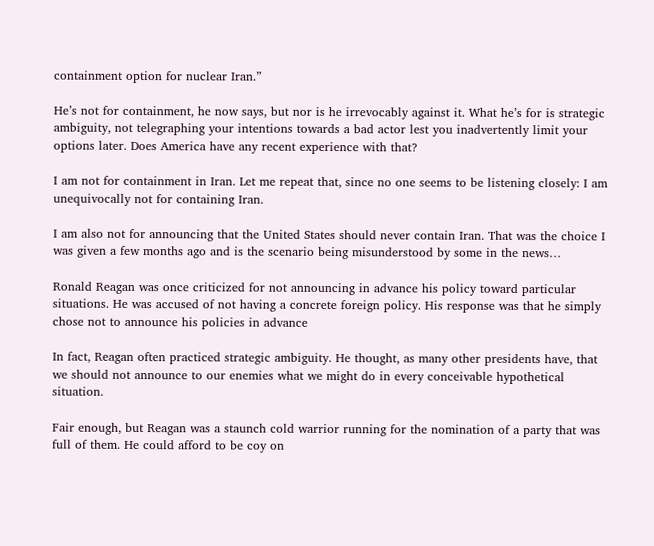containment option for nuclear Iran.”

He’s not for containment, he now says, but nor is he irrevocably against it. What he’s for is strategic ambiguity, not telegraphing your intentions towards a bad actor lest you inadvertently limit your options later. Does America have any recent experience with that?

I am not for containment in Iran. Let me repeat that, since no one seems to be listening closely: I am unequivocally not for containing Iran.

I am also not for announcing that the United States should never contain Iran. That was the choice I was given a few months ago and is the scenario being misunderstood by some in the news…

Ronald Reagan was once criticized for not announcing in advance his policy toward particular situations. He was accused of not having a concrete foreign policy. His response was that he simply chose not to announce his policies in advance

In fact, Reagan often practiced strategic ambiguity. He thought, as many other presidents have, that we should not announce to our enemies what we might do in every conceivable hypothetical situation.

Fair enough, but Reagan was a staunch cold warrior running for the nomination of a party that was full of them. He could afford to be coy on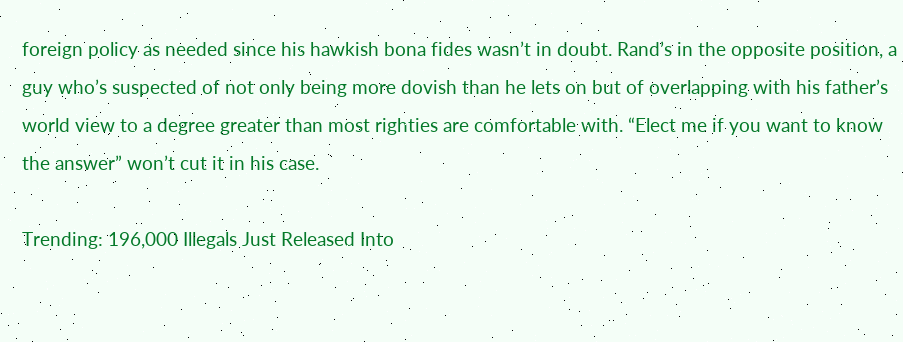foreign policy as needed since his hawkish bona fides wasn’t in doubt. Rand’s in the opposite position, a guy who’s suspected of not only being more dovish than he lets on but of overlapping with his father’s world view to a degree greater than most righties are comfortable with. “Elect me if you want to know the answer” won’t cut it in his case.

Trending: 196,000 Illegals Just Released Into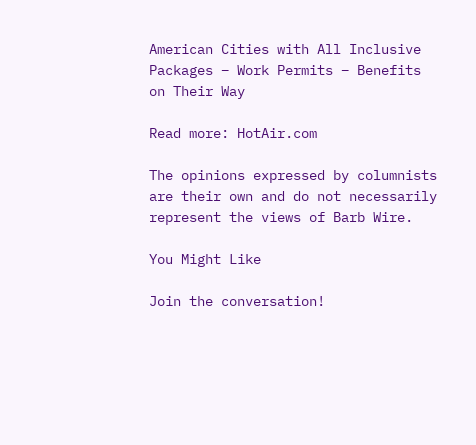American Cities with All Inclusive Packages – Work Permits – Benefits on Their Way

Read more: HotAir.com

The opinions expressed by columnists are their own and do not necessarily represent the views of Barb Wire.

You Might Like

Join the conversation!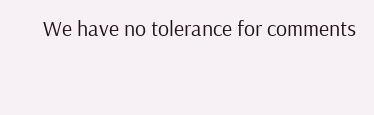We have no tolerance for comments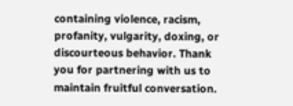containing violence, racism, profanity, vulgarity, doxing, or discourteous behavior. Thank you for partnering with us to maintain fruitful conversation.